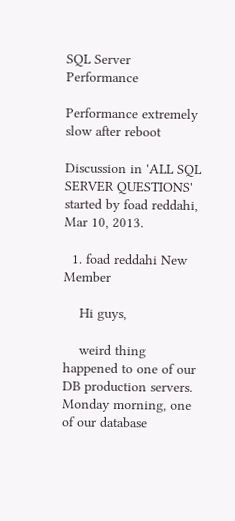SQL Server Performance

Performance extremely slow after reboot

Discussion in 'ALL SQL SERVER QUESTIONS' started by foad reddahi, Mar 10, 2013.

  1. foad reddahi New Member

    Hi guys,

    weird thing happened to one of our DB production servers. Monday morning, one of our database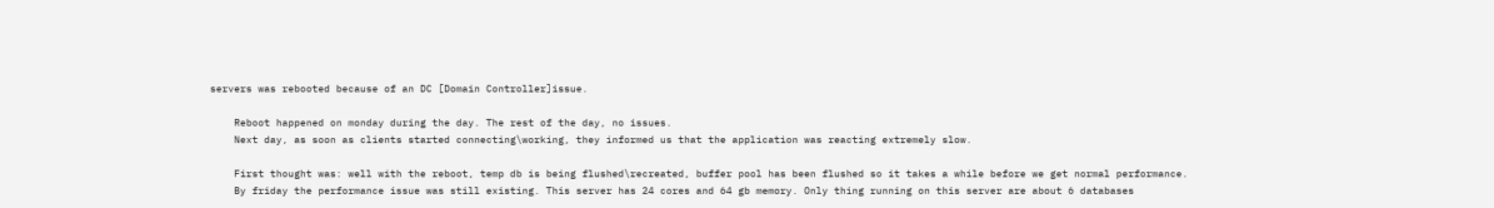servers was rebooted because of an DC [Domain Controller]issue.

    Reboot happened on monday during the day. The rest of the day, no issues.
    Next day, as soon as clients started connecting\working, they informed us that the application was reacting extremely slow.

    First thought was: well with the reboot, temp db is being flushed\recreated, buffer pool has been flushed so it takes a while before we get normal performance.
    By friday the performance issue was still existing. This server has 24 cores and 64 gb memory. Only thing running on this server are about 6 databases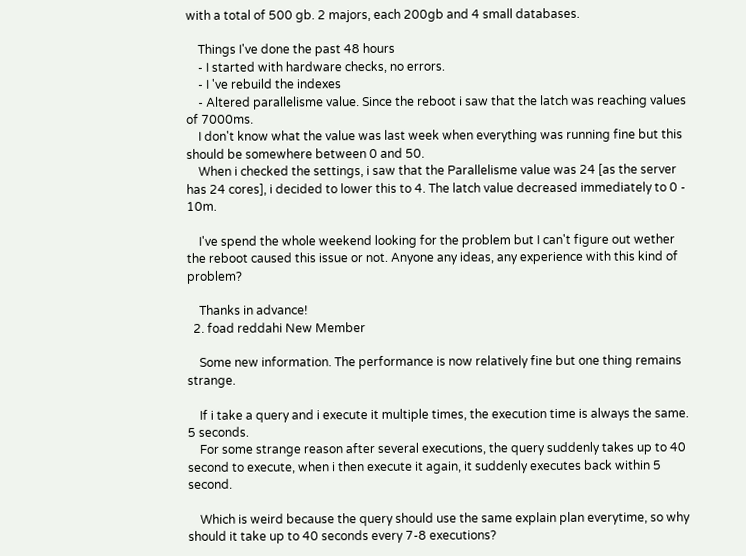with a total of 500 gb. 2 majors, each 200gb and 4 small databases.

    Things I've done the past 48 hours
    - I started with hardware checks, no errors.
    - I 've rebuild the indexes
    - Altered parallelisme value. Since the reboot i saw that the latch was reaching values of 7000ms.
    I don't know what the value was last week when everything was running fine but this should be somewhere between 0 and 50.
    When i checked the settings, i saw that the Parallelisme value was 24 [as the server has 24 cores], i decided to lower this to 4. The latch value decreased immediately to 0 - 10m.

    I've spend the whole weekend looking for the problem but I can't figure out wether the reboot caused this issue or not. Anyone any ideas, any experience with this kind of problem?

    Thanks in advance!
  2. foad reddahi New Member

    Some new information. The performance is now relatively fine but one thing remains strange.

    If i take a query and i execute it multiple times, the execution time is always the same. 5 seconds.
    For some strange reason after several executions, the query suddenly takes up to 40 second to execute, when i then execute it again, it suddenly executes back within 5 second.

    Which is weird because the query should use the same explain plan everytime, so why should it take up to 40 seconds every 7-8 executions?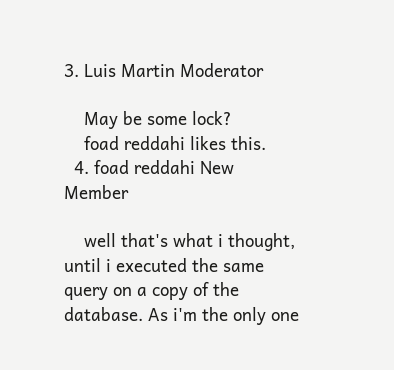3. Luis Martin Moderator

    May be some lock?
    foad reddahi likes this.
  4. foad reddahi New Member

    well that's what i thought, until i executed the same query on a copy of the database. As i'm the only one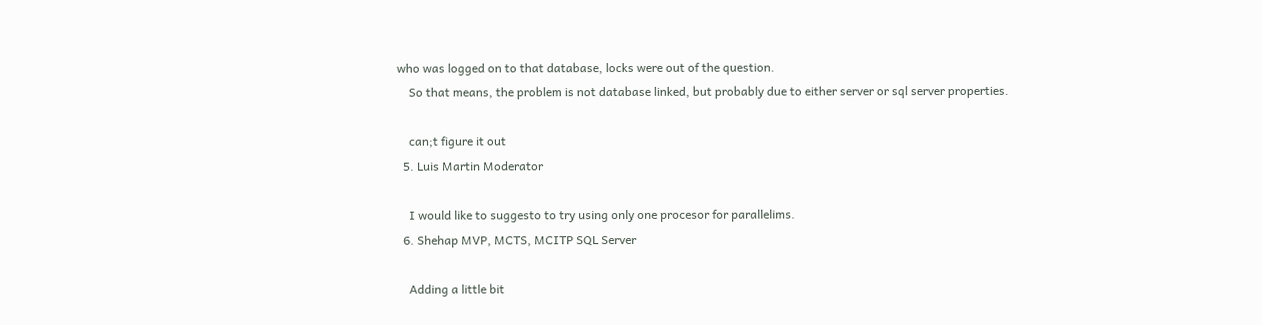who was logged on to that database, locks were out of the question.
    So that means, the problem is not database linked, but probably due to either server or sql server properties.

    can;t figure it out
  5. Luis Martin Moderator

    I would like to suggesto to try using only one procesor for parallelims.
  6. Shehap MVP, MCTS, MCITP SQL Server

    Adding a little bit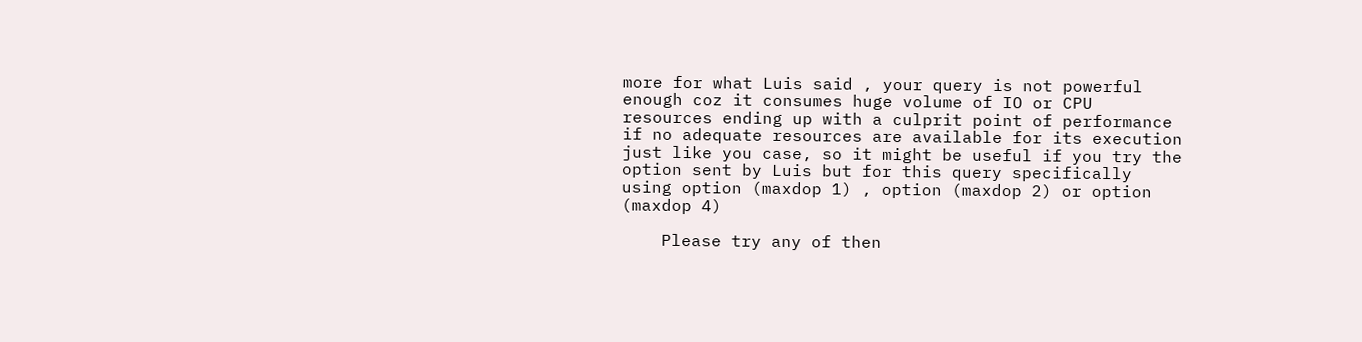more for what Luis said , your query is not powerful enough coz it consumes huge volume of IO or CPU resources ending up with a culprit point of performance if no adequate resources are available for its execution just like you case, so it might be useful if you try the option sent by Luis but for this query specifically using option (maxdop 1) , option (maxdop 2) or option (maxdop 4)

    Please try any of then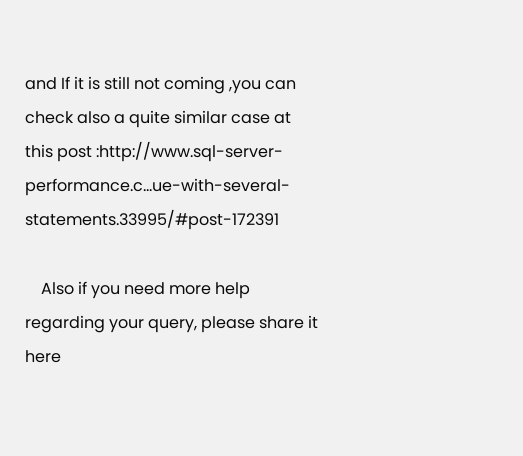and If it is still not coming ,you can check also a quite similar case at this post :http://www.sql-server-performance.c...ue-with-several-statements.33995/#post-172391

    Also if you need more help regarding your query, please share it here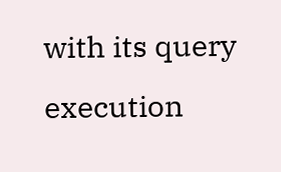with its query execution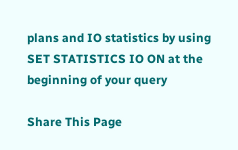plans and IO statistics by using SET STATISTICS IO ON at the beginning of your query

Share This Page